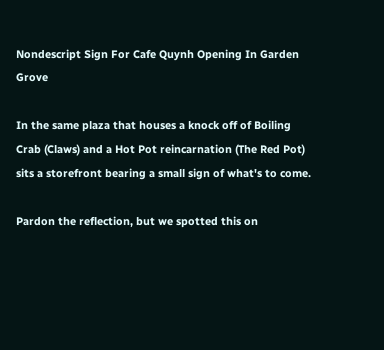Nondescript Sign For Cafe Quynh Opening In Garden Grove

In the same plaza that houses a knock off of Boiling Crab (Claws) and a Hot Pot reincarnation (The Red Pot) sits a storefront bearing a small sign of what's to come.

Pardon the reflection, but we spotted this on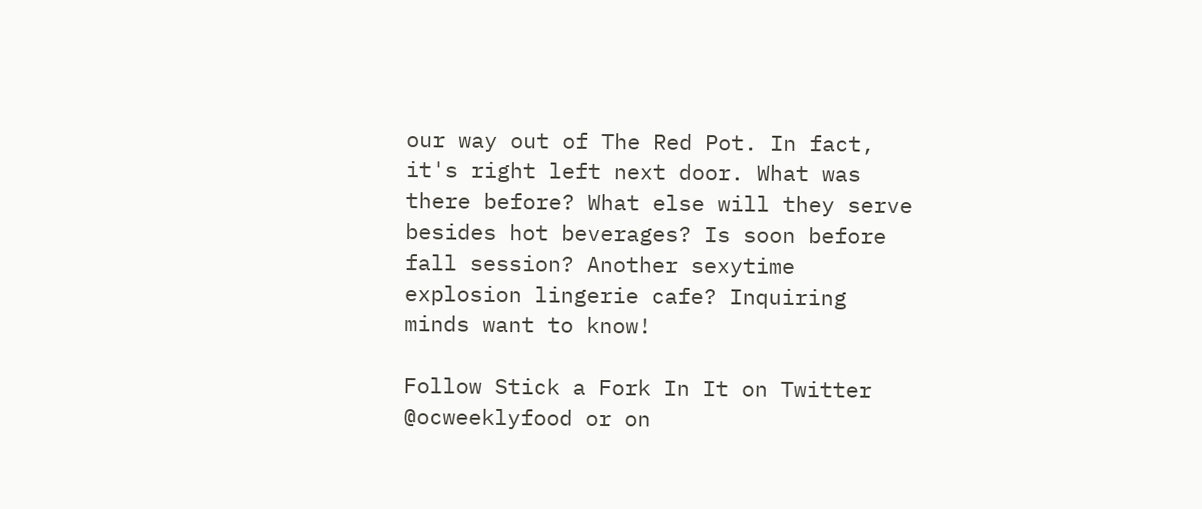our way out of The Red Pot. In fact, it's right left next door. What was there before? What else will they serve besides hot beverages? Is soon before fall session? Another sexytime explosion lingerie cafe? Inquiring minds want to know!

Follow Stick a Fork In It on Twitter @ocweeklyfood or on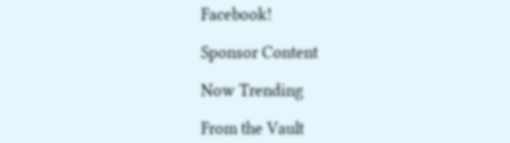Facebook!

Sponsor Content

Now Trending

From the Vault